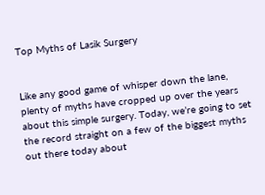Top Myths of Lasik Surgery


Like any good game of whisper down the lane, plenty of myths have cropped up over the years about this simple surgery. Today, we’re going to set the record straight on a few of the biggest myths out there today about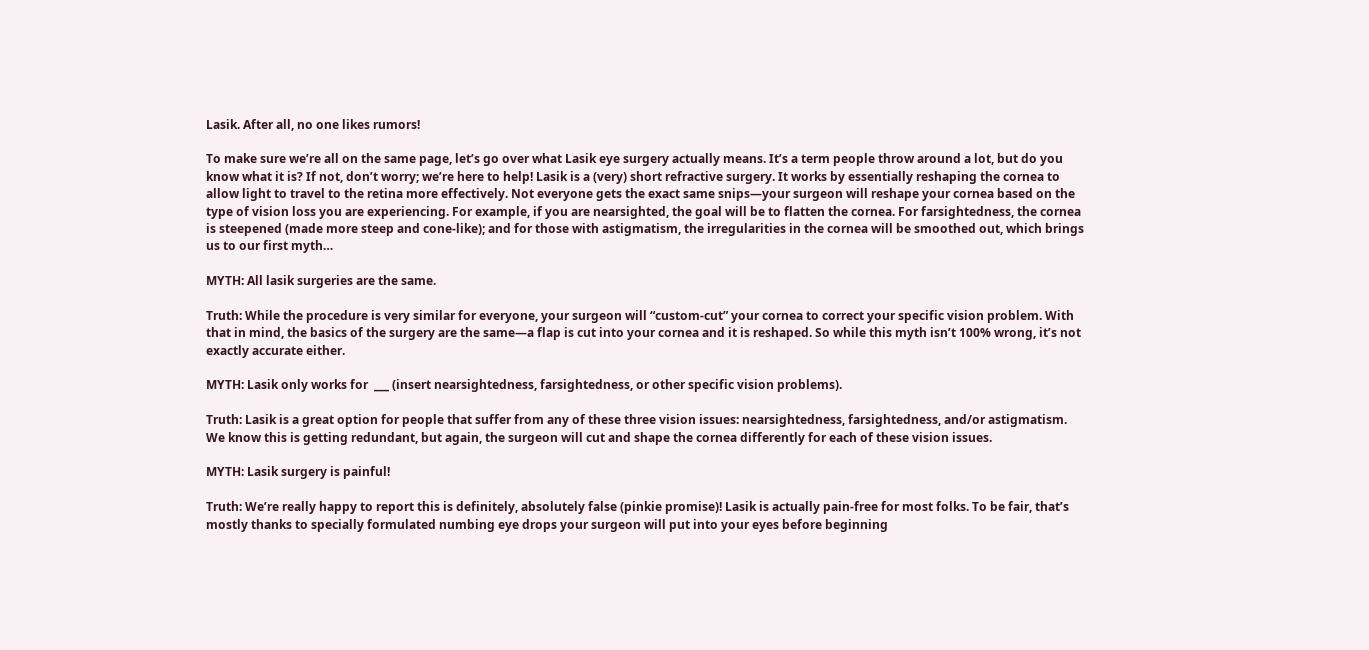Lasik. After all, no one likes rumors!

To make sure we’re all on the same page, let’s go over what Lasik eye surgery actually means. It’s a term people throw around a lot, but do you know what it is? If not, don’t worry; we’re here to help! Lasik is a (very) short refractive surgery. It works by essentially reshaping the cornea to allow light to travel to the retina more effectively. Not everyone gets the exact same snips—your surgeon will reshape your cornea based on the type of vision loss you are experiencing. For example, if you are nearsighted, the goal will be to flatten the cornea. For farsightedness, the cornea is steepened (made more steep and cone-like); and for those with astigmatism, the irregularities in the cornea will be smoothed out, which brings us to our first myth…

MYTH: All lasik surgeries are the same.

Truth: While the procedure is very similar for everyone, your surgeon will “custom-cut” your cornea to correct your specific vision problem. With that in mind, the basics of the surgery are the same—a flap is cut into your cornea and it is reshaped. So while this myth isn’t 100% wrong, it’s not exactly accurate either.

MYTH: Lasik only works for  ___ (insert nearsightedness, farsightedness, or other specific vision problems).

Truth: Lasik is a great option for people that suffer from any of these three vision issues: nearsightedness, farsightedness, and/or astigmatism. We know this is getting redundant, but again, the surgeon will cut and shape the cornea differently for each of these vision issues.

MYTH: Lasik surgery is painful!

Truth: We’re really happy to report this is definitely, absolutely false (pinkie promise)! Lasik is actually pain-free for most folks. To be fair, that’s mostly thanks to specially formulated numbing eye drops your surgeon will put into your eyes before beginning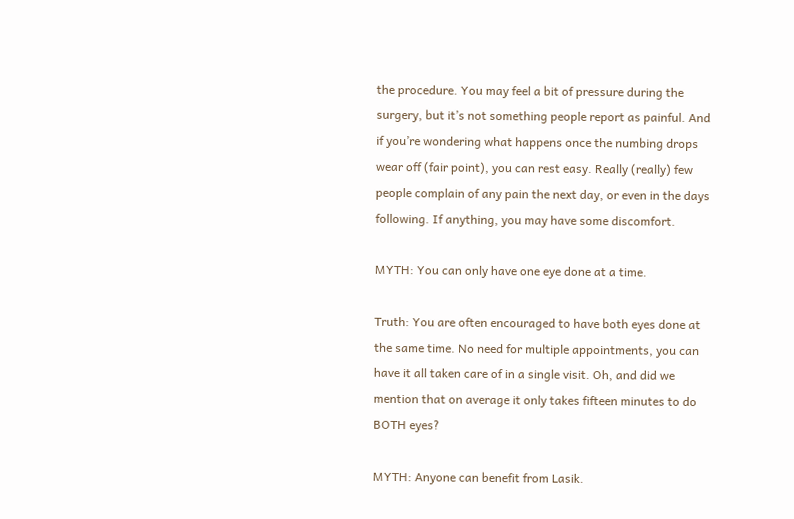the procedure. You may feel a bit of pressure during the surgery, but it’s not something people report as painful. And if you’re wondering what happens once the numbing drops wear off (fair point), you can rest easy. Really (really) few people complain of any pain the next day, or even in the days following. If anything, you may have some discomfort.

MYTH: You can only have one eye done at a time.

Truth: You are often encouraged to have both eyes done at the same time. No need for multiple appointments, you can have it all taken care of in a single visit. Oh, and did we mention that on average it only takes fifteen minutes to do BOTH eyes?

MYTH: Anyone can benefit from Lasik.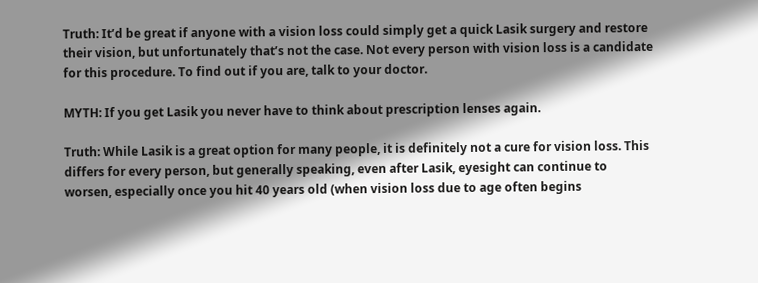Truth: It’d be great if anyone with a vision loss could simply get a quick Lasik surgery and restore their vision, but unfortunately that’s not the case. Not every person with vision loss is a candidate for this procedure. To find out if you are, talk to your doctor.

MYTH: If you get Lasik you never have to think about prescription lenses again.

Truth: While Lasik is a great option for many people, it is definitely not a cure for vision loss. This differs for every person, but generally speaking, even after Lasik, eyesight can continue to worsen, especially once you hit 40 years old (when vision loss due to age often begins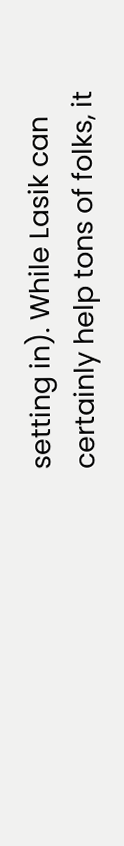setting in). While Lasik can certainly help tons of folks, it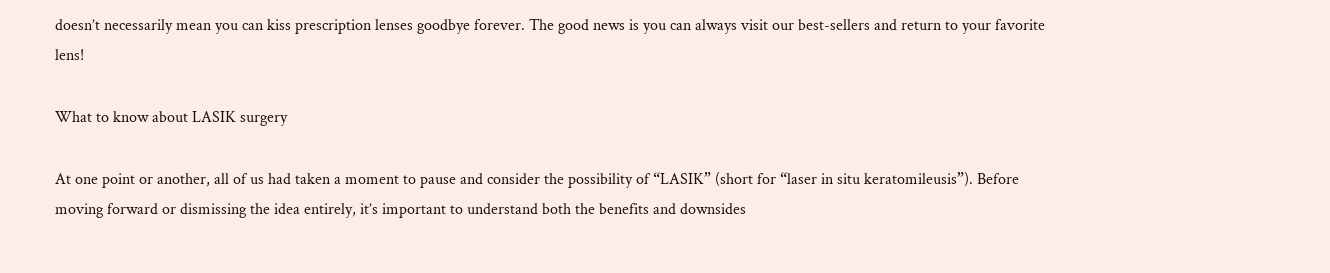doesn’t necessarily mean you can kiss prescription lenses goodbye forever. The good news is you can always visit our best-sellers and return to your favorite lens!

What to know about LASIK surgery

At one point or another, all of us had taken a moment to pause and consider the possibility of “LASIK” (short for “laser in situ keratomileusis”). Before moving forward or dismissing the idea entirely, it’s important to understand both the benefits and downsides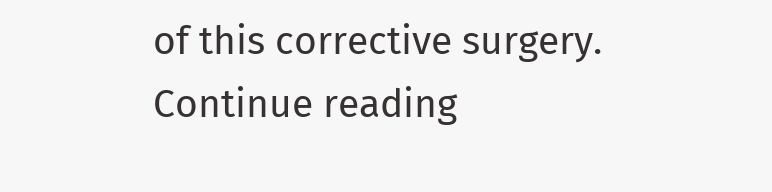of this corrective surgery. Continue reading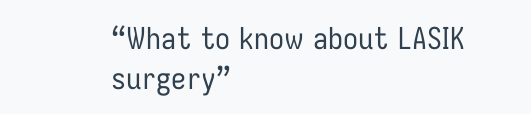“What to know about LASIK surgery”